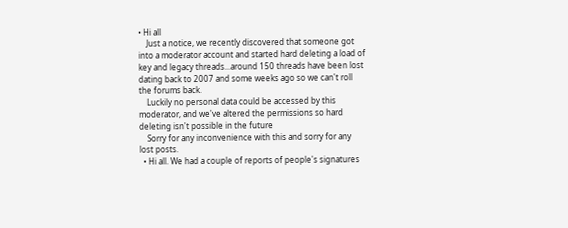• Hi all
    Just a notice, we recently discovered that someone got into a moderator account and started hard deleting a load of key and legacy threads...around 150 threads have been lost dating back to 2007 and some weeks ago so we can't roll the forums back.
    Luckily no personal data could be accessed by this moderator, and we've altered the permissions so hard deleting isn't possible in the future
    Sorry for any inconvenience with this and sorry for any lost posts.
  • Hi all. We had a couple of reports of people's signatures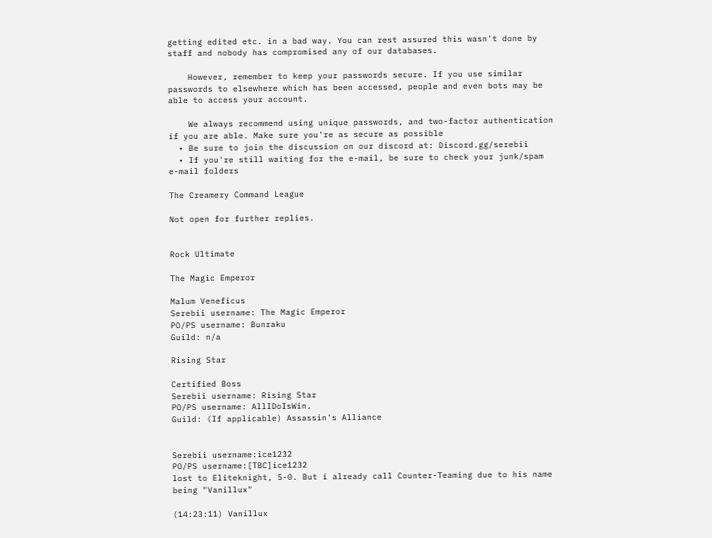getting edited etc. in a bad way. You can rest assured this wasn't done by staff and nobody has compromised any of our databases.

    However, remember to keep your passwords secure. If you use similar passwords to elsewhere which has been accessed, people and even bots may be able to access your account.

    We always recommend using unique passwords, and two-factor authentication if you are able. Make sure you're as secure as possible
  • Be sure to join the discussion on our discord at: Discord.gg/serebii
  • If you're still waiting for the e-mail, be sure to check your junk/spam e-mail folders

The Creamery Command League

Not open for further replies.


Rock Ultimate

The Magic Emperor

Malum Veneficus
Serebii username: The Magic Emperor
PO/PS username: Bunraku
Guild: n/a

Rising Star

Certified Boss
Serebii username: Rising Star
PO/PS username: AllIDoIsWin.
Guild: (If applicable) Assassin's Alliance


Serebii username:ice1232
PO/PS username:[TBC]ice1232
lost to Eliteknight, 5-0. But i already call Counter-Teaming due to his name being "Vanillux"

(14:23:11) Vanillux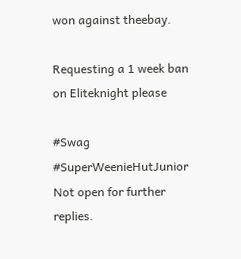won against theebay.

Requesting a 1 week ban on Eliteknight please

#Swag #SuperWeenieHutJunior
Not open for further replies.